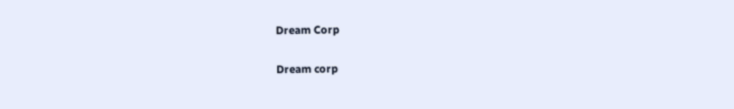Dream Corp

Dream corp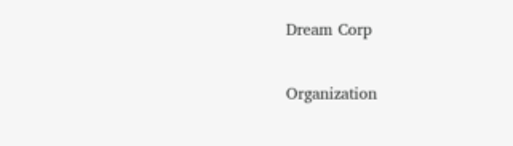Dream Corp

Organization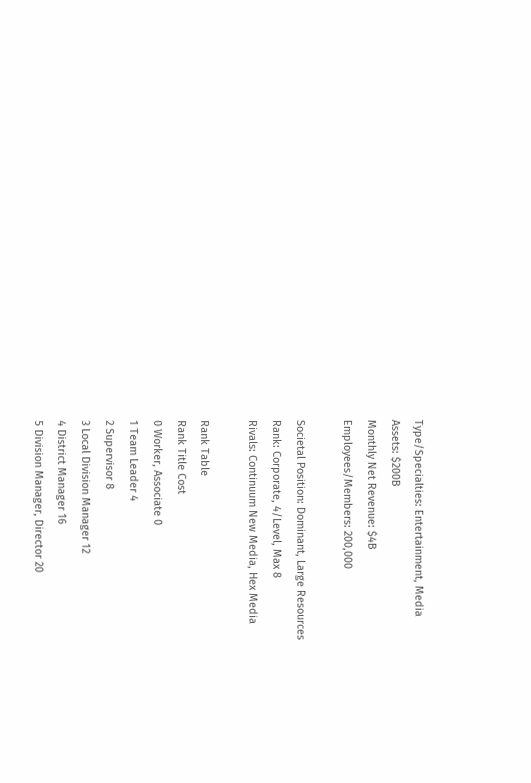Type/Specialties: Entertainment, Media
Assets: $200B
Monthly Net Revenue: $4B
Employees/Members: 200,000

Societal Position: Dominant, Large Resources
Rank: Corporate, 4/Level, Max 8
Rivals: Continuum New Media, Hex Media

Rank Table
Rank Title Cost
0 Worker, Associate 0
1 Team Leader 4
2 Supervisor 8
3 Local Division Manager 12
4 District Manager 16
5 Division Manager, Director 20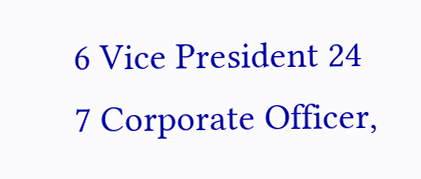6 Vice President 24
7 Corporate Officer,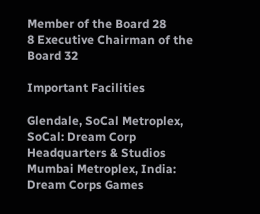Member of the Board 28
8 Executive Chairman of the Board 32

Important Facilities

Glendale, SoCal Metroplex, SoCal: Dream Corp Headquarters & Studios
Mumbai Metroplex, India: Dream Corps Games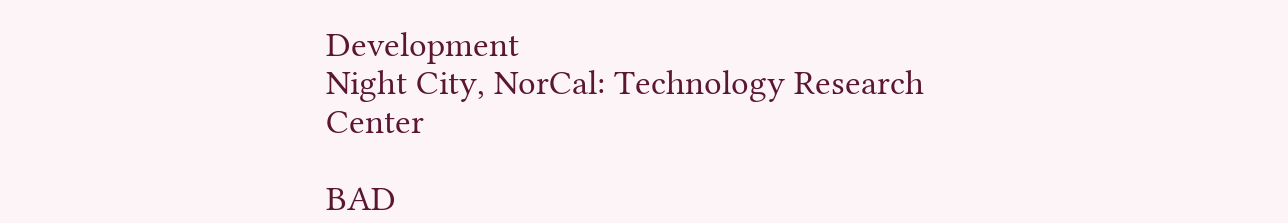Development
Night City, NorCal: Technology Research Center

BAD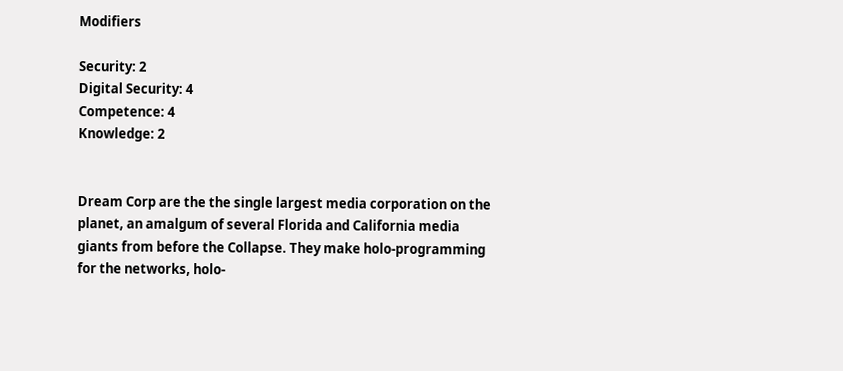Modifiers

Security: 2
Digital Security: 4
Competence: 4
Knowledge: 2


Dream Corp are the the single largest media corporation on the planet, an amalgum of several Florida and California media giants from before the Collapse. They make holo-programming for the networks, holo-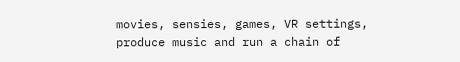movies, sensies, games, VR settings, produce music and run a chain of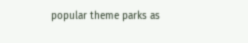popular theme parks as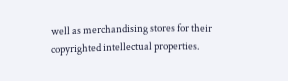well as merchandising stores for their copyrighted intellectual properties.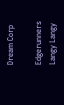Dream Corp

Edgerunners Langy Langy